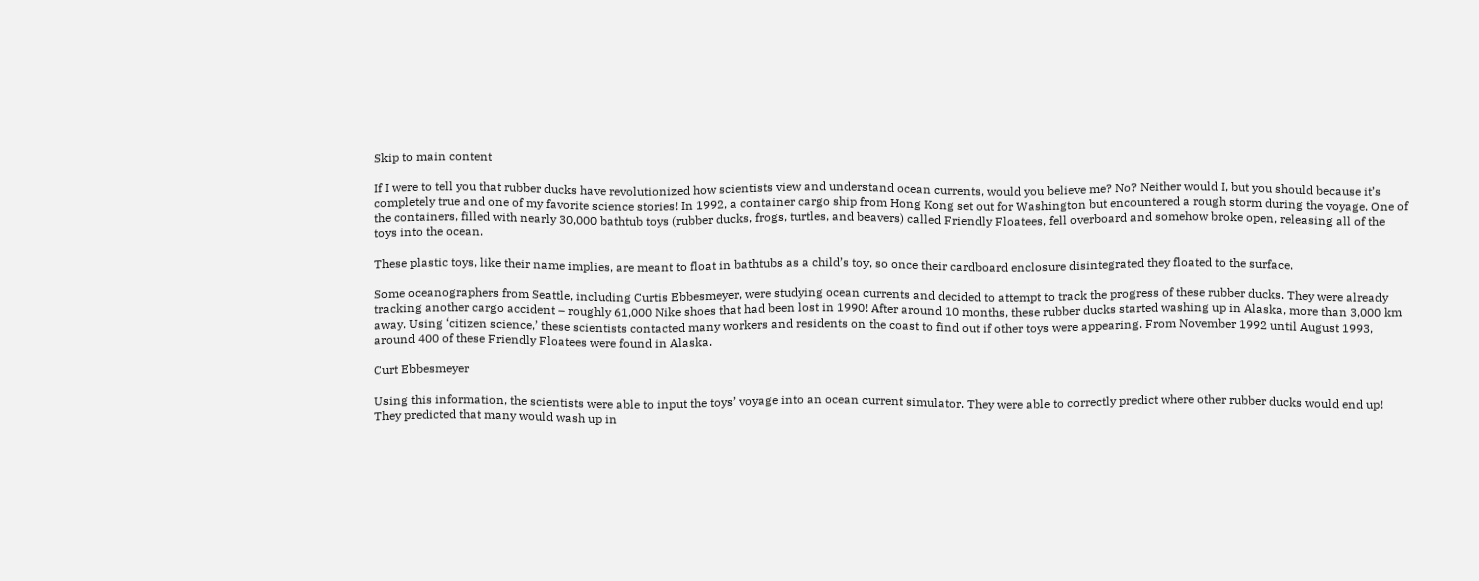Skip to main content

If I were to tell you that rubber ducks have revolutionized how scientists view and understand ocean currents, would you believe me? No? Neither would I, but you should because it’s completely true and one of my favorite science stories! In 1992, a container cargo ship from Hong Kong set out for Washington but encountered a rough storm during the voyage. One of the containers, filled with nearly 30,000 bathtub toys (rubber ducks, frogs, turtles, and beavers) called Friendly Floatees, fell overboard and somehow broke open, releasing all of the toys into the ocean.

These plastic toys, like their name implies, are meant to float in bathtubs as a child’s toy, so once their cardboard enclosure disintegrated they floated to the surface.

Some oceanographers from Seattle, including Curtis Ebbesmeyer, were studying ocean currents and decided to attempt to track the progress of these rubber ducks. They were already tracking another cargo accident – roughly 61,000 Nike shoes that had been lost in 1990! After around 10 months, these rubber ducks started washing up in Alaska, more than 3,000 km away. Using ‘citizen science,’ these scientists contacted many workers and residents on the coast to find out if other toys were appearing. From November 1992 until August 1993, around 400 of these Friendly Floatees were found in Alaska.

Curt Ebbesmeyer

Using this information, the scientists were able to input the toys’ voyage into an ocean current simulator. They were able to correctly predict where other rubber ducks would end up! They predicted that many would wash up in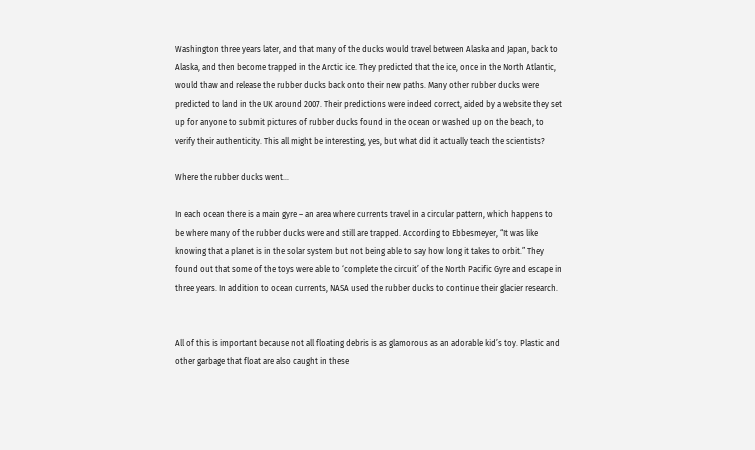Washington three years later, and that many of the ducks would travel between Alaska and Japan, back to Alaska, and then become trapped in the Arctic ice. They predicted that the ice, once in the North Atlantic, would thaw and release the rubber ducks back onto their new paths. Many other rubber ducks were predicted to land in the UK around 2007. Their predictions were indeed correct, aided by a website they set up for anyone to submit pictures of rubber ducks found in the ocean or washed up on the beach, to verify their authenticity. This all might be interesting, yes, but what did it actually teach the scientists?

Where the rubber ducks went...

In each ocean there is a main gyre – an area where currents travel in a circular pattern, which happens to be where many of the rubber ducks were and still are trapped. According to Ebbesmeyer, “It was like knowing that a planet is in the solar system but not being able to say how long it takes to orbit.” They found out that some of the toys were able to ‘complete the circuit’ of the North Pacific Gyre and escape in three years. In addition to ocean currents, NASA used the rubber ducks to continue their glacier research.


All of this is important because not all floating debris is as glamorous as an adorable kid’s toy. Plastic and other garbage that float are also caught in these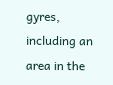gyres, including an area in the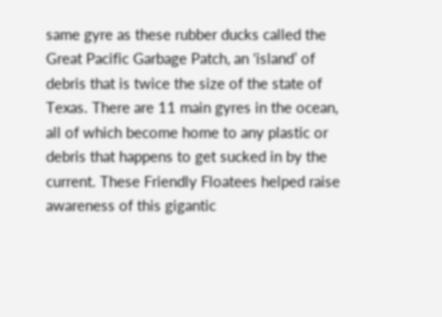same gyre as these rubber ducks called the Great Pacific Garbage Patch, an ‘island’ of debris that is twice the size of the state of Texas. There are 11 main gyres in the ocean, all of which become home to any plastic or debris that happens to get sucked in by the current. These Friendly Floatees helped raise awareness of this gigantic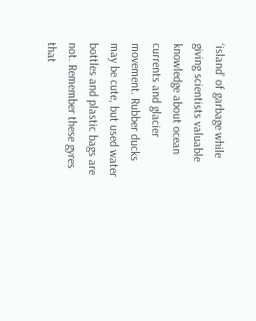‘island’ of garbage while giving scientists valuable knowledge about ocean currents and glacier movement. Rubber ducks may be cute, but used water bottles and plastic bags are not. Remember these gyres that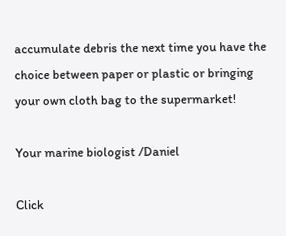accumulate debris the next time you have the choice between paper or plastic or bringing your own cloth bag to the supermarket!

Your marine biologist /Daniel

Click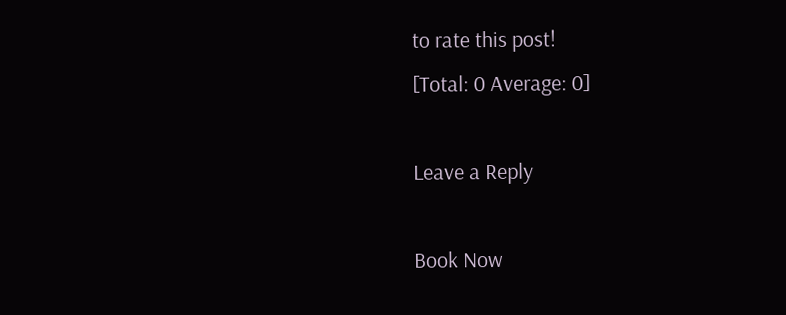to rate this post!
[Total: 0 Average: 0]

Leave a Reply

Book Now